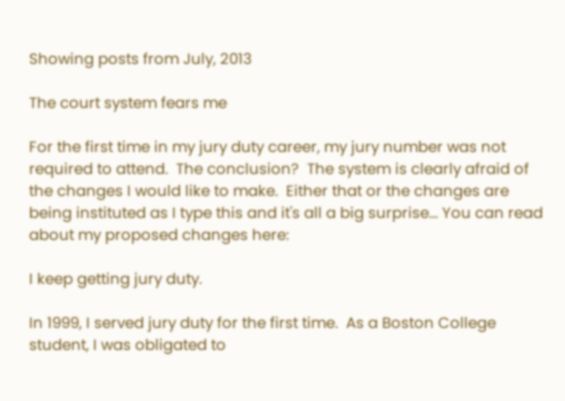Showing posts from July, 2013

The court system fears me

For the first time in my jury duty career, my jury number was not required to attend.  The conclusion?  The system is clearly afraid of the changes I would like to make.  Either that or the changes are being instituted as I type this and it's all a big surprise... You can read about my proposed changes here:

I keep getting jury duty.

In 1999, I served jury duty for the first time.  As a Boston College student, I was obligated to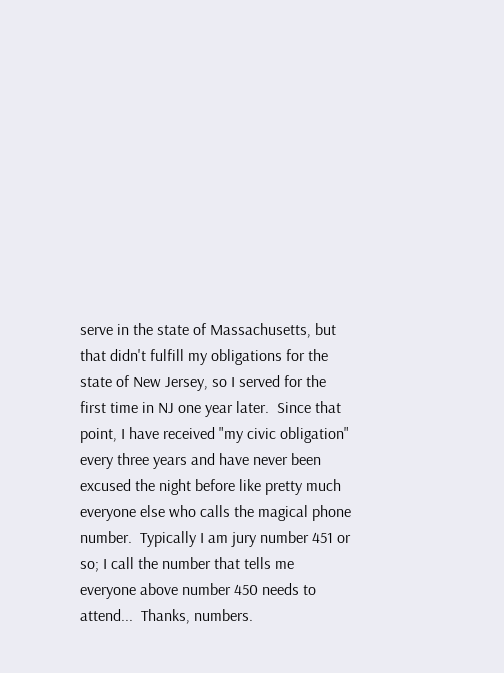serve in the state of Massachusetts, but that didn't fulfill my obligations for the state of New Jersey, so I served for the first time in NJ one year later.  Since that point, I have received "my civic obligation" every three years and have never been excused the night before like pretty much everyone else who calls the magical phone number.  Typically I am jury number 451 or so; I call the number that tells me everyone above number 450 needs to attend...  Thanks, numbers.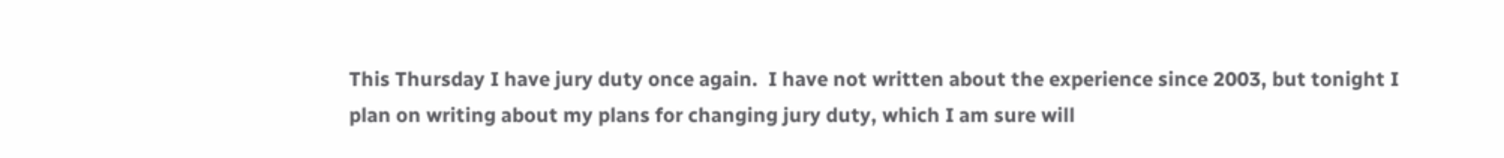This Thursday I have jury duty once again.  I have not written about the experience since 2003, but tonight I plan on writing about my plans for changing jury duty, which I am sure will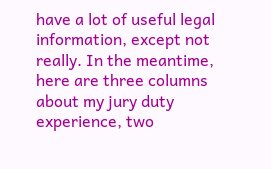have a lot of useful legal information, except not really. In the meantime, here are three columns about my jury duty experience, two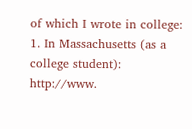of which I wrote in college: 1. In Massachusetts (as a college student): http://www.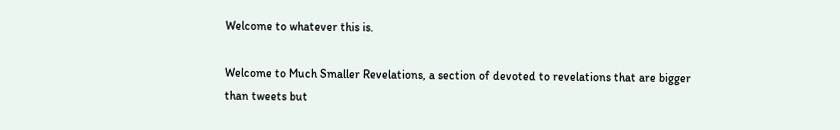Welcome to whatever this is.

Welcome to Much Smaller Revelations, a section of devoted to revelations that are bigger than tweets but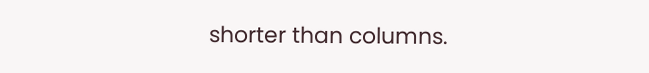shorter than columns.